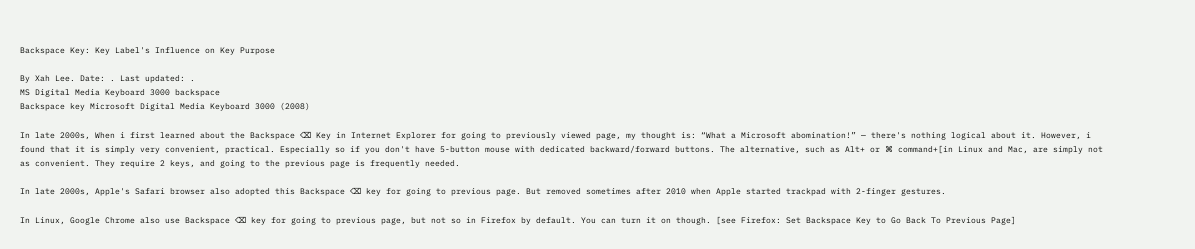Backspace Key: Key Label's Influence on Key Purpose

By Xah Lee. Date: . Last updated: .
MS Digital Media Keyboard 3000 backspace
Backspace key Microsoft Digital Media Keyboard 3000 (2008)

In late 2000s, When i first learned about the Backspace ⌫ Key in Internet Explorer for going to previously viewed page, my thought is: “What a Microsoft abomination!” — there's nothing logical about it. However, i found that it is simply very convenient, practical. Especially so if you don't have 5-button mouse with dedicated backward/forward buttons. The alternative, such as Alt+ or ⌘ command+[in Linux and Mac, are simply not as convenient. They require 2 keys, and going to the previous page is frequently needed.

In late 2000s, Apple's Safari browser also adopted this Backspace ⌫ key for going to previous page. But removed sometimes after 2010 when Apple started trackpad with 2-finger gestures.

In Linux, Google Chrome also use Backspace ⌫ key for going to previous page, but not so in Firefox by default. You can turn it on though. [see Firefox: Set Backspace Key to Go Back To Previous Page]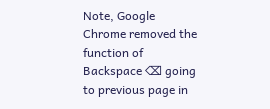Note, Google Chrome removed the function of Backspace ⌫ going to previous page in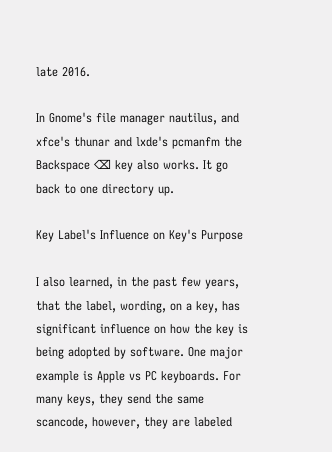late 2016.

In Gnome's file manager nautilus, and xfce's thunar and lxde's pcmanfm the Backspace ⌫ key also works. It go back to one directory up.

Key Label's Influence on Key's Purpose

I also learned, in the past few years, that the label, wording, on a key, has significant influence on how the key is being adopted by software. One major example is Apple vs PC keyboards. For many keys, they send the same scancode, however, they are labeled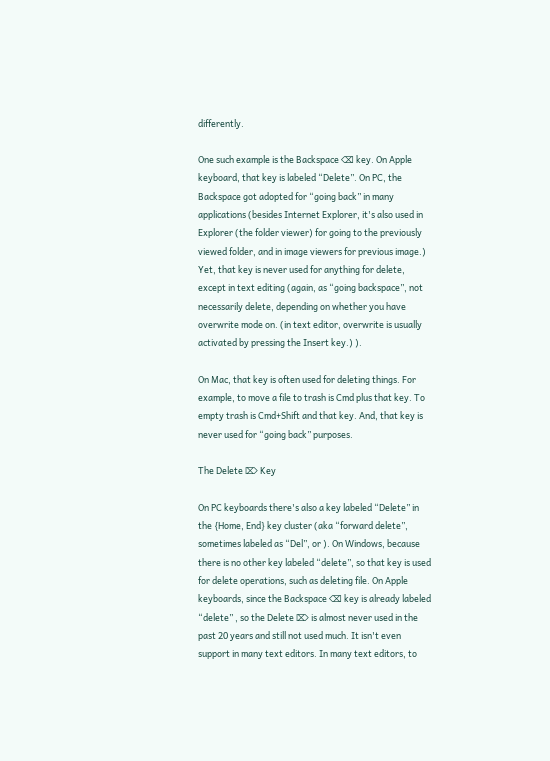differently.

One such example is the Backspace ⌫ key. On Apple keyboard, that key is labeled “Delete”. On PC, the Backspace got adopted for “going back” in many applications (besides Internet Explorer, it's also used in Explorer (the folder viewer) for going to the previously viewed folder, and in image viewers for previous image.) Yet, that key is never used for anything for delete, except in text editing (again, as “going backspace”, not necessarily delete, depending on whether you have overwrite mode on. (in text editor, overwrite is usually activated by pressing the Insert key.) ).

On Mac, that key is often used for deleting things. For example, to move a file to trash is Cmd plus that key. To empty trash is Cmd+Shift and that key. And, that key is never used for “going back” purposes.

The Delete ⌦ Key

On PC keyboards there's also a key labeled “Delete” in the {Home, End} key cluster (aka “forward delete”, sometimes labeled as “Del”, or ). On Windows, because there is no other key labeled “delete”, so that key is used for delete operations, such as deleting file. On Apple keyboards, since the Backspace ⌫ key is already labeled “delete” , so the Delete ⌦ is almost never used in the past 20 years and still not used much. It isn't even support in many text editors. In many text editors, to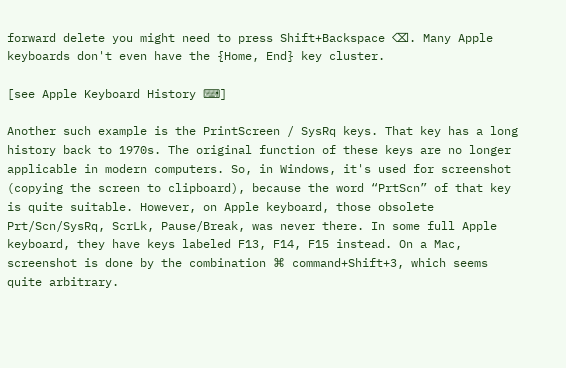forward delete you might need to press Shift+Backspace ⌫. Many Apple keyboards don't even have the {Home, End} key cluster.

[see Apple Keyboard History ⌨]

Another such example is the PrintScreen / SysRq keys. That key has a long history back to 1970s. The original function of these keys are no longer applicable in modern computers. So, in Windows, it's used for screenshot (copying the screen to clipboard), because the word “PrtScn” of that key is quite suitable. However, on Apple keyboard, those obsolete Prt/Scn/SysRq, ScrLk, Pause/Break, was never there. In some full Apple keyboard, they have keys labeled F13, F14, F15 instead. On a Mac, screenshot is done by the combination ⌘ command+Shift+3, which seems quite arbitrary.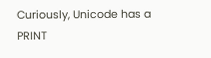Curiously, Unicode has a PRINT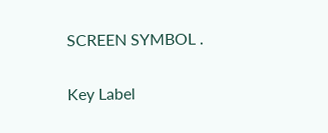SCREEN SYMBOL .

Key Label